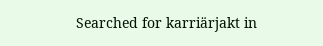Searched for karriärjakt in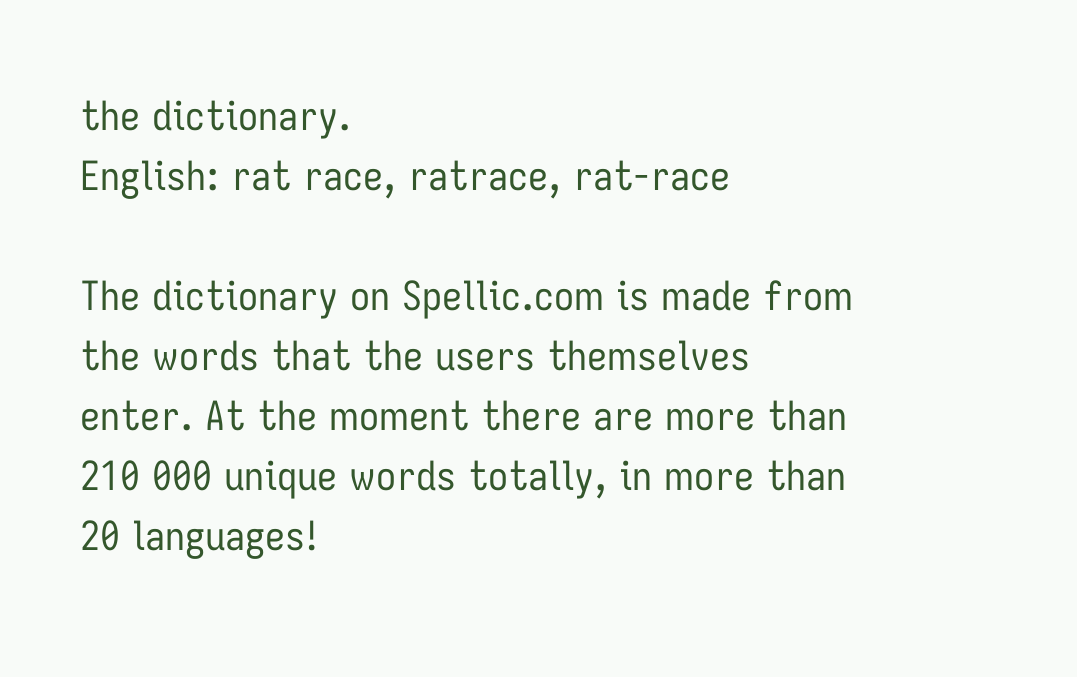the dictionary.
English: rat race, ratrace, rat-race

The dictionary on Spellic.com is made from the words that the users themselves enter. At the moment there are more than 210 000 unique words totally, in more than 20 languages!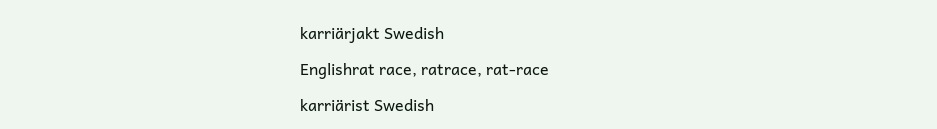karriärjakt Swedish

Englishrat race, ratrace, rat-race

karriärist Swedish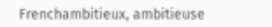Frenchambitieux, ambitieuse